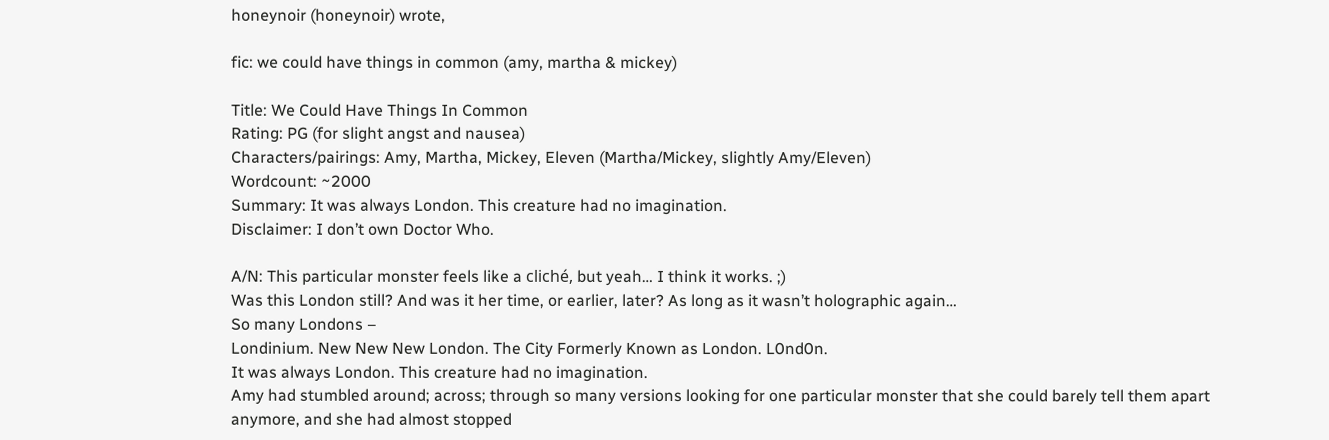honeynoir (honeynoir) wrote,

fic: we could have things in common (amy, martha & mickey)

Title: We Could Have Things In Common
Rating: PG (for slight angst and nausea)
Characters/pairings: Amy, Martha, Mickey, Eleven (Martha/Mickey, slightly Amy/Eleven)
Wordcount: ~2000
Summary: It was always London. This creature had no imagination.
Disclaimer: I don’t own Doctor Who.

A/N: This particular monster feels like a cliché, but yeah… I think it works. ;)
Was this London still? And was it her time, or earlier, later? As long as it wasn’t holographic again…
So many Londons –
Londinium. New New New London. The City Formerly Known as London. L0nd0n.
It was always London. This creature had no imagination.
Amy had stumbled around; across; through so many versions looking for one particular monster that she could barely tell them apart anymore, and she had almost stopped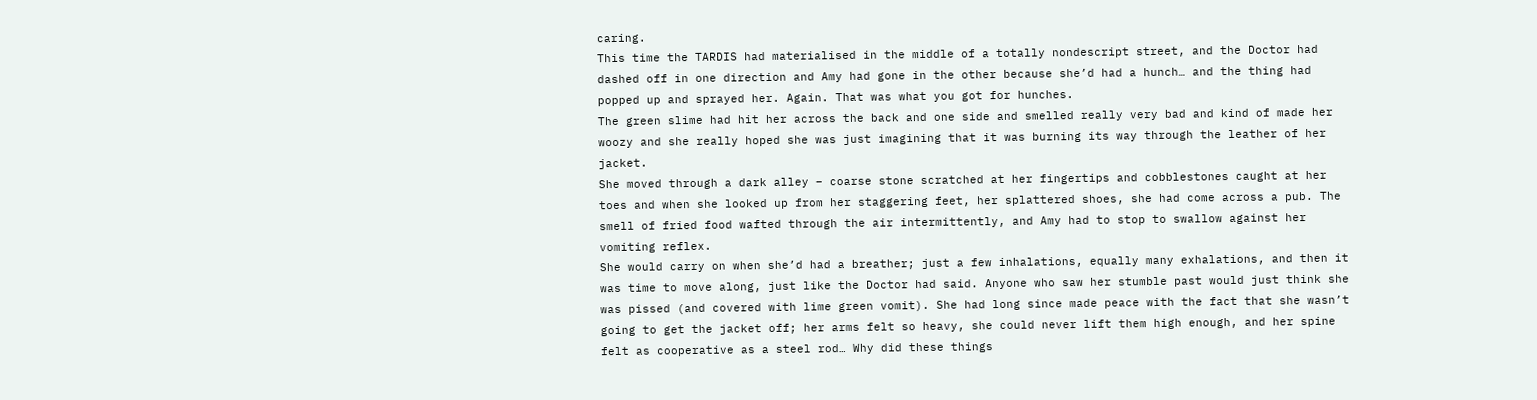caring.
This time the TARDIS had materialised in the middle of a totally nondescript street, and the Doctor had dashed off in one direction and Amy had gone in the other because she’d had a hunch… and the thing had popped up and sprayed her. Again. That was what you got for hunches.
The green slime had hit her across the back and one side and smelled really very bad and kind of made her woozy and she really hoped she was just imagining that it was burning its way through the leather of her jacket.
She moved through a dark alley – coarse stone scratched at her fingertips and cobblestones caught at her toes and when she looked up from her staggering feet, her splattered shoes, she had come across a pub. The smell of fried food wafted through the air intermittently, and Amy had to stop to swallow against her vomiting reflex.
She would carry on when she’d had a breather; just a few inhalations, equally many exhalations, and then it was time to move along, just like the Doctor had said. Anyone who saw her stumble past would just think she was pissed (and covered with lime green vomit). She had long since made peace with the fact that she wasn’t going to get the jacket off; her arms felt so heavy, she could never lift them high enough, and her spine felt as cooperative as a steel rod… Why did these things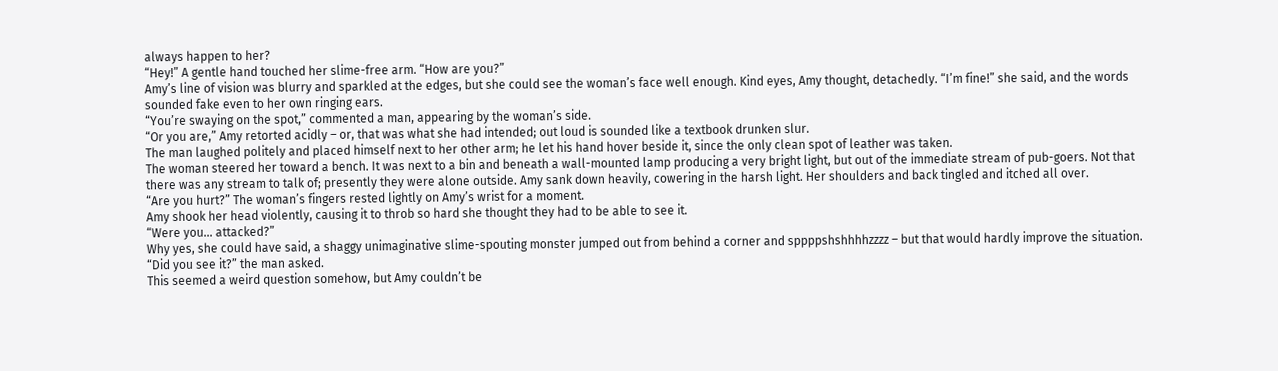always happen to her?
“Hey!” A gentle hand touched her slime-free arm. “How are you?”
Amy’s line of vision was blurry and sparkled at the edges, but she could see the woman’s face well enough. Kind eyes, Amy thought, detachedly. “I’m fine!” she said, and the words sounded fake even to her own ringing ears.
“You’re swaying on the spot,” commented a man, appearing by the woman’s side.
“Or you are,” Amy retorted acidly – or, that was what she had intended; out loud is sounded like a textbook drunken slur.
The man laughed politely and placed himself next to her other arm; he let his hand hover beside it, since the only clean spot of leather was taken.
The woman steered her toward a bench. It was next to a bin and beneath a wall-mounted lamp producing a very bright light, but out of the immediate stream of pub-goers. Not that there was any stream to talk of; presently they were alone outside. Amy sank down heavily, cowering in the harsh light. Her shoulders and back tingled and itched all over.
“Are you hurt?” The woman’s fingers rested lightly on Amy’s wrist for a moment.
Amy shook her head violently, causing it to throb so hard she thought they had to be able to see it.
“Were you… attacked?”
Why yes, she could have said, a shaggy unimaginative slime-spouting monster jumped out from behind a corner and sppppshshhhhzzzz – but that would hardly improve the situation.
“Did you see it?” the man asked.
This seemed a weird question somehow, but Amy couldn’t be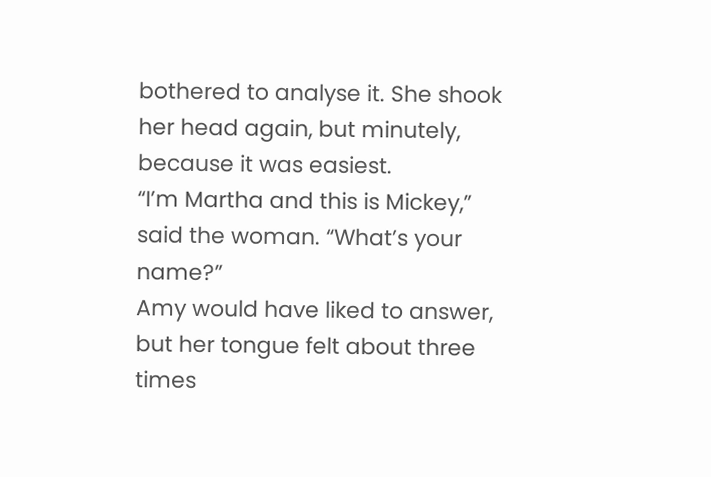bothered to analyse it. She shook her head again, but minutely, because it was easiest.
“I’m Martha and this is Mickey,” said the woman. “What’s your name?”
Amy would have liked to answer, but her tongue felt about three times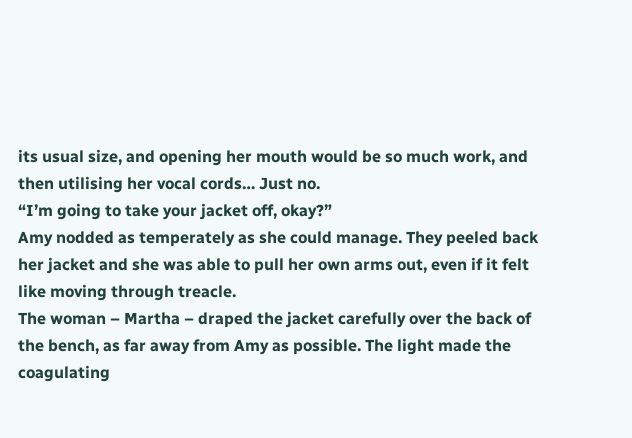its usual size, and opening her mouth would be so much work, and then utilising her vocal cords… Just no.
“I’m going to take your jacket off, okay?”
Amy nodded as temperately as she could manage. They peeled back her jacket and she was able to pull her own arms out, even if it felt like moving through treacle.
The woman – Martha – draped the jacket carefully over the back of the bench, as far away from Amy as possible. The light made the coagulating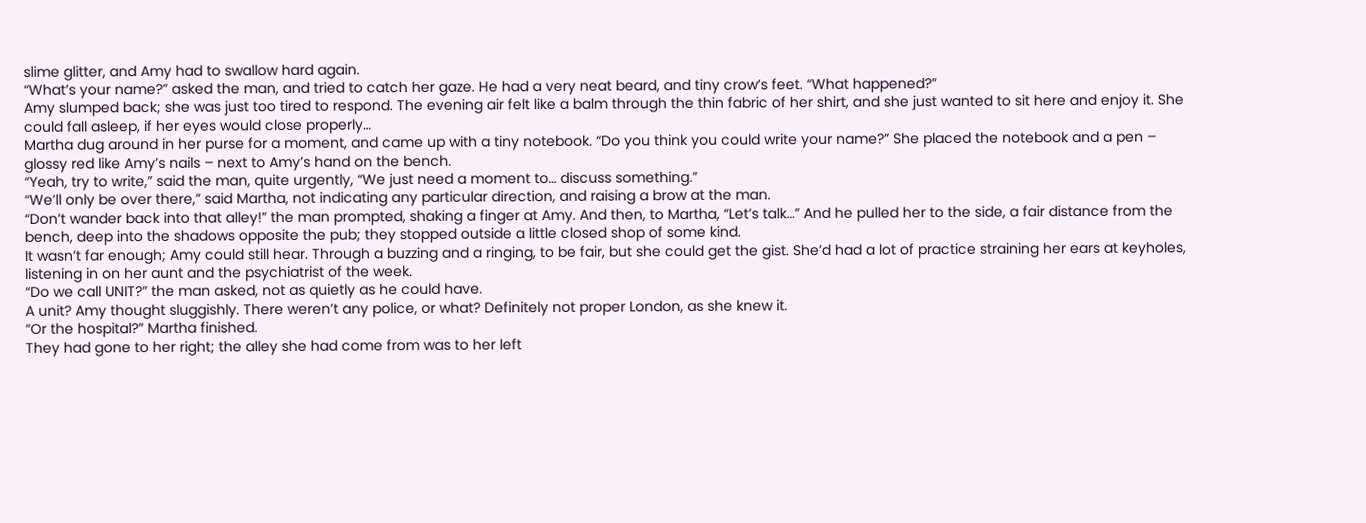slime glitter, and Amy had to swallow hard again.
“What’s your name?” asked the man, and tried to catch her gaze. He had a very neat beard, and tiny crow’s feet. “What happened?”
Amy slumped back; she was just too tired to respond. The evening air felt like a balm through the thin fabric of her shirt, and she just wanted to sit here and enjoy it. She could fall asleep, if her eyes would close properly…
Martha dug around in her purse for a moment, and came up with a tiny notebook. “Do you think you could write your name?” She placed the notebook and a pen – glossy red like Amy’s nails – next to Amy’s hand on the bench.
“Yeah, try to write,” said the man, quite urgently, “We just need a moment to… discuss something.”
“We’ll only be over there,” said Martha, not indicating any particular direction, and raising a brow at the man.
“Don’t wander back into that alley!” the man prompted, shaking a finger at Amy. And then, to Martha, “Let’s talk…” And he pulled her to the side, a fair distance from the bench, deep into the shadows opposite the pub; they stopped outside a little closed shop of some kind.
It wasn’t far enough; Amy could still hear. Through a buzzing and a ringing, to be fair, but she could get the gist. She’d had a lot of practice straining her ears at keyholes, listening in on her aunt and the psychiatrist of the week.
“Do we call UNIT?” the man asked, not as quietly as he could have.
A unit? Amy thought sluggishly. There weren’t any police, or what? Definitely not proper London, as she knew it.
“Or the hospital?” Martha finished.
They had gone to her right; the alley she had come from was to her left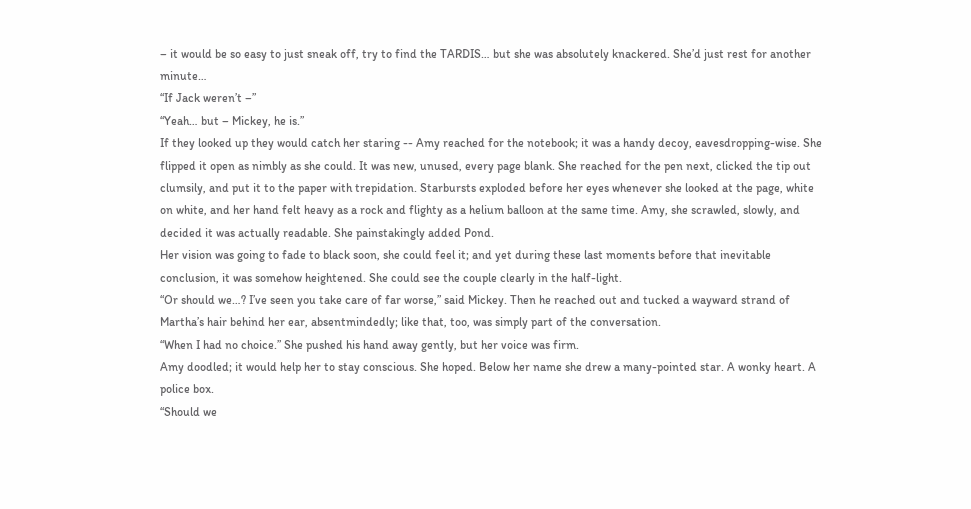– it would be so easy to just sneak off, try to find the TARDIS… but she was absolutely knackered. She’d just rest for another minute…
“If Jack weren’t –”
“Yeah… but – Mickey, he is.”
If they looked up they would catch her staring -- Amy reached for the notebook; it was a handy decoy, eavesdropping-wise. She flipped it open as nimbly as she could. It was new, unused, every page blank. She reached for the pen next, clicked the tip out clumsily, and put it to the paper with trepidation. Starbursts exploded before her eyes whenever she looked at the page, white on white, and her hand felt heavy as a rock and flighty as a helium balloon at the same time. Amy, she scrawled, slowly, and decided it was actually readable. She painstakingly added Pond.
Her vision was going to fade to black soon, she could feel it; and yet during these last moments before that inevitable conclusion, it was somehow heightened. She could see the couple clearly in the half-light.
“Or should we…? I’ve seen you take care of far worse,” said Mickey. Then he reached out and tucked a wayward strand of Martha’s hair behind her ear, absentmindedly; like that, too, was simply part of the conversation.
“When I had no choice.” She pushed his hand away gently, but her voice was firm.
Amy doodled; it would help her to stay conscious. She hoped. Below her name she drew a many-pointed star. A wonky heart. A police box.
“Should we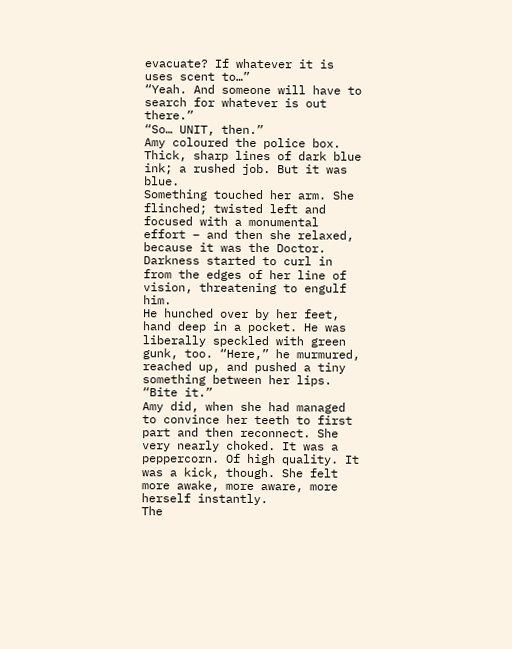evacuate? If whatever it is uses scent to…”
“Yeah. And someone will have to search for whatever is out there.”
“So… UNIT, then.”
Amy coloured the police box. Thick, sharp lines of dark blue ink; a rushed job. But it was blue.
Something touched her arm. She flinched; twisted left and focused with a monumental effort – and then she relaxed, because it was the Doctor. Darkness started to curl in from the edges of her line of vision, threatening to engulf him.
He hunched over by her feet, hand deep in a pocket. He was liberally speckled with green gunk, too. “Here,” he murmured, reached up, and pushed a tiny something between her lips. “Bite it.”
Amy did, when she had managed to convince her teeth to first part and then reconnect. She very nearly choked. It was a peppercorn. Of high quality. It was a kick, though. She felt more awake, more aware, more herself instantly.
The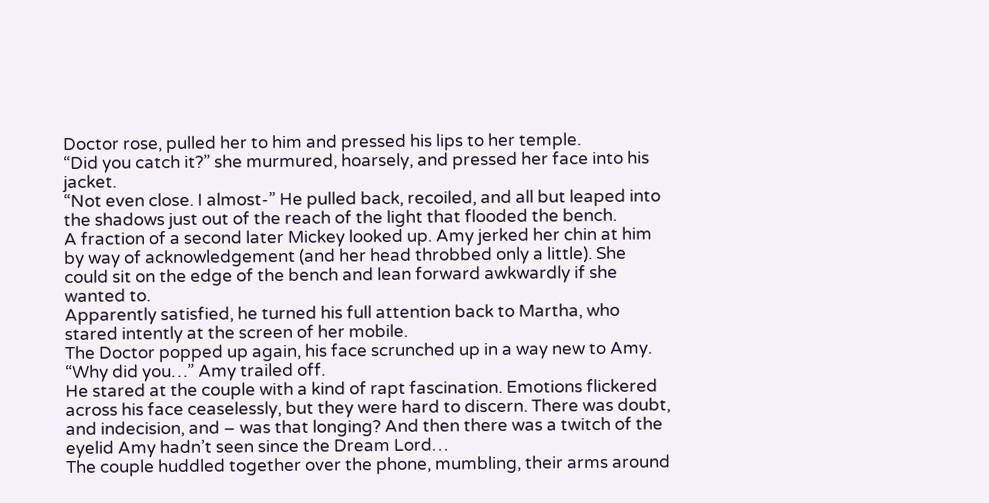Doctor rose, pulled her to him and pressed his lips to her temple.
“Did you catch it?” she murmured, hoarsely, and pressed her face into his jacket.
“Not even close. I almost-” He pulled back, recoiled, and all but leaped into the shadows just out of the reach of the light that flooded the bench.
A fraction of a second later Mickey looked up. Amy jerked her chin at him by way of acknowledgement (and her head throbbed only a little). She could sit on the edge of the bench and lean forward awkwardly if she wanted to.
Apparently satisfied, he turned his full attention back to Martha, who stared intently at the screen of her mobile.
The Doctor popped up again, his face scrunched up in a way new to Amy.
“Why did you…” Amy trailed off.
He stared at the couple with a kind of rapt fascination. Emotions flickered across his face ceaselessly, but they were hard to discern. There was doubt, and indecision, and – was that longing? And then there was a twitch of the eyelid Amy hadn’t seen since the Dream Lord…
The couple huddled together over the phone, mumbling, their arms around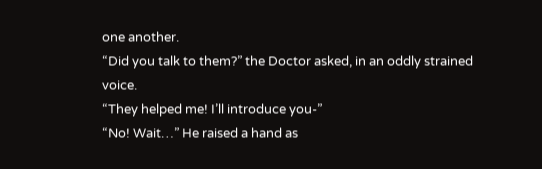one another.
“Did you talk to them?” the Doctor asked, in an oddly strained voice.
“They helped me! I’ll introduce you-”
“No! Wait…” He raised a hand as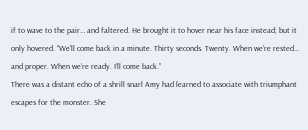if to wave to the pair… and faltered. He brought it to hover near his face instead; but it only hovered. “We’ll come back in a minute. Thirty seconds. Twenty. When we’re rested… and proper. When we’re ready. I’ll come back.”
There was a distant echo of a shrill snarl Amy had learned to associate with triumphant escapes for the monster. She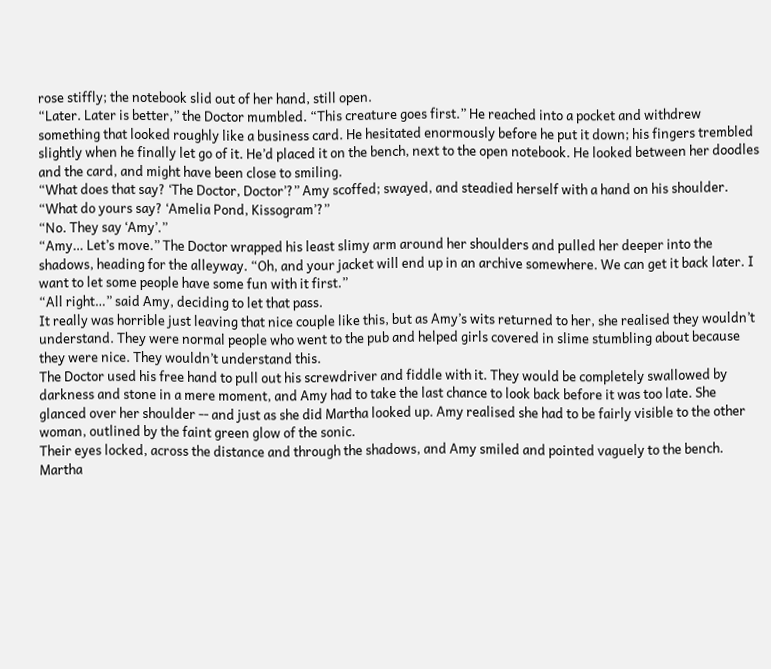rose stiffly; the notebook slid out of her hand, still open.
“Later. Later is better,” the Doctor mumbled. “This creature goes first.” He reached into a pocket and withdrew something that looked roughly like a business card. He hesitated enormously before he put it down; his fingers trembled slightly when he finally let go of it. He’d placed it on the bench, next to the open notebook. He looked between her doodles and the card, and might have been close to smiling.
“What does that say? ‘The Doctor, Doctor’?” Amy scoffed; swayed, and steadied herself with a hand on his shoulder.
“What do yours say? ‘Amelia Pond, Kissogram’?”
“No. They say ‘Amy’.”
“Amy… Let’s move.” The Doctor wrapped his least slimy arm around her shoulders and pulled her deeper into the shadows, heading for the alleyway. “Oh, and your jacket will end up in an archive somewhere. We can get it back later. I want to let some people have some fun with it first.”
“All right…” said Amy, deciding to let that pass.
It really was horrible just leaving that nice couple like this, but as Amy’s wits returned to her, she realised they wouldn’t understand. They were normal people who went to the pub and helped girls covered in slime stumbling about because they were nice. They wouldn’t understand this.
The Doctor used his free hand to pull out his screwdriver and fiddle with it. They would be completely swallowed by darkness and stone in a mere moment, and Amy had to take the last chance to look back before it was too late. She glanced over her shoulder -- and just as she did Martha looked up. Amy realised she had to be fairly visible to the other woman, outlined by the faint green glow of the sonic.
Their eyes locked, across the distance and through the shadows, and Amy smiled and pointed vaguely to the bench. Martha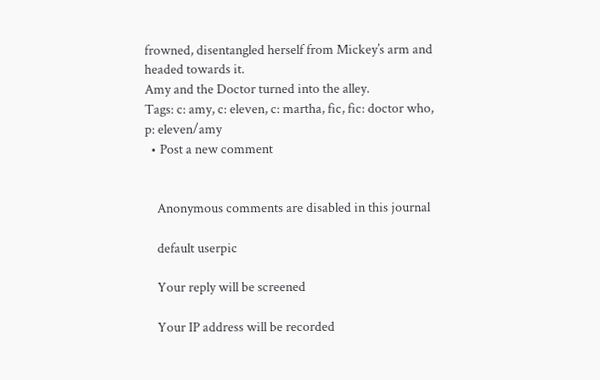frowned, disentangled herself from Mickey’s arm and headed towards it.
Amy and the Doctor turned into the alley.
Tags: c: amy, c: eleven, c: martha, fic, fic: doctor who, p: eleven/amy
  • Post a new comment


    Anonymous comments are disabled in this journal

    default userpic

    Your reply will be screened

    Your IP address will be recorded